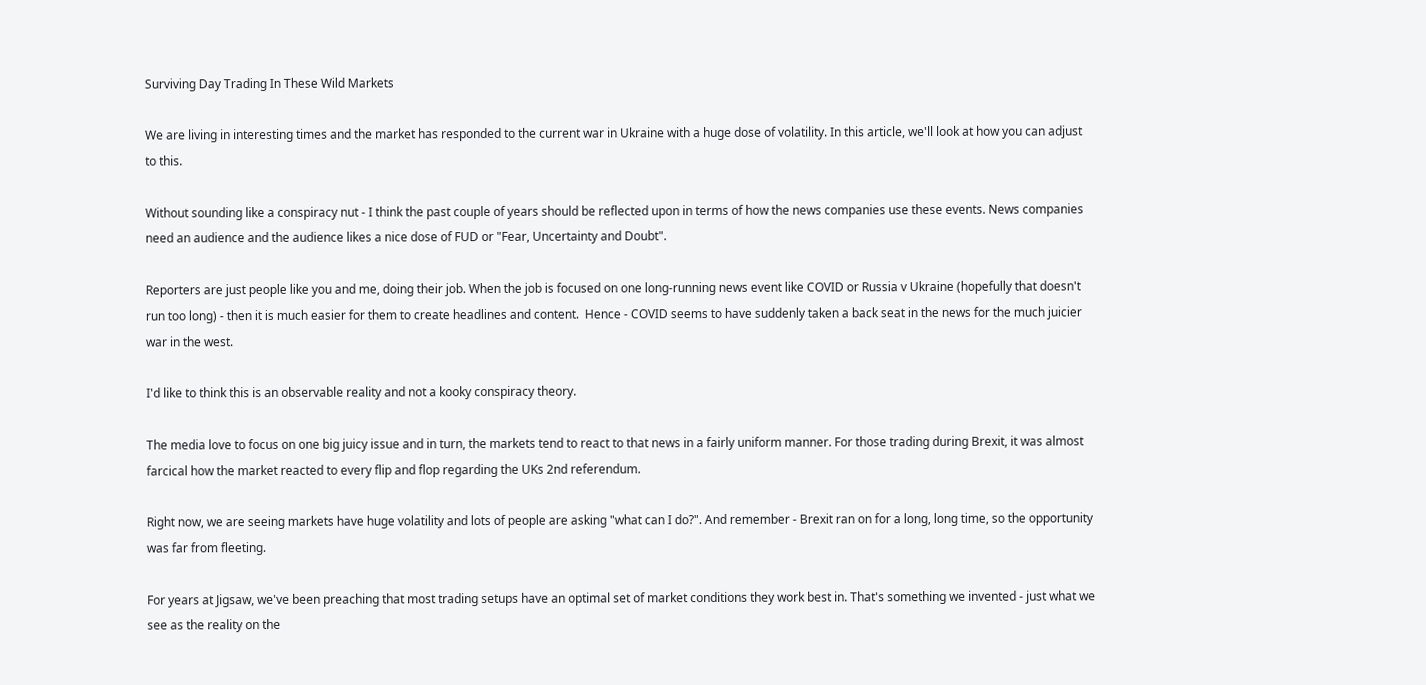Surviving Day Trading In These Wild Markets

We are living in interesting times and the market has responded to the current war in Ukraine with a huge dose of volatility. In this article, we'll look at how you can adjust to this.

Without sounding like a conspiracy nut - I think the past couple of years should be reflected upon in terms of how the news companies use these events. News companies need an audience and the audience likes a nice dose of FUD or "Fear, Uncertainty and Doubt".

Reporters are just people like you and me, doing their job. When the job is focused on one long-running news event like COVID or Russia v Ukraine (hopefully that doesn't run too long) - then it is much easier for them to create headlines and content.  Hence - COVID seems to have suddenly taken a back seat in the news for the much juicier war in the west.

I'd like to think this is an observable reality and not a kooky conspiracy theory.

The media love to focus on one big juicy issue and in turn, the markets tend to react to that news in a fairly uniform manner. For those trading during Brexit, it was almost farcical how the market reacted to every flip and flop regarding the UKs 2nd referendum.

Right now, we are seeing markets have huge volatility and lots of people are asking "what can I do?". And remember - Brexit ran on for a long, long time, so the opportunity was far from fleeting.

For years at Jigsaw, we've been preaching that most trading setups have an optimal set of market conditions they work best in. That's something we invented - just what we see as the reality on the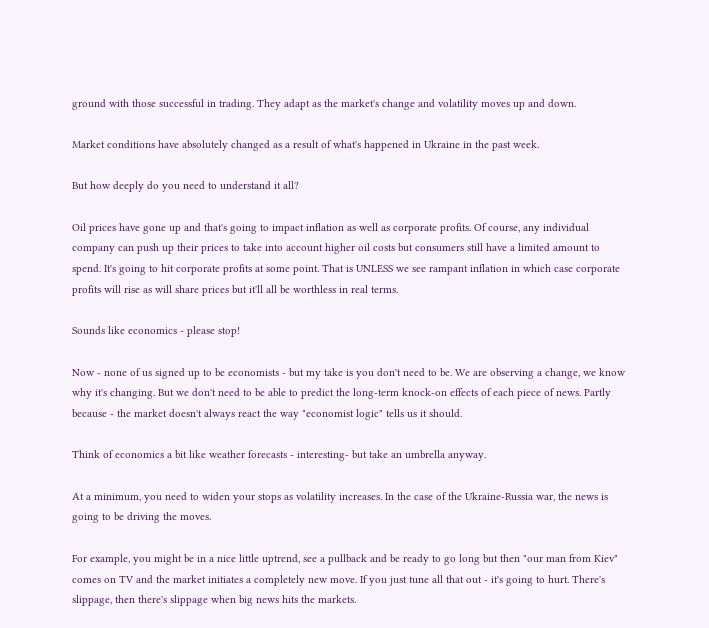ground with those successful in trading. They adapt as the market's change and volatility moves up and down.

Market conditions have absolutely changed as a result of what's happened in Ukraine in the past week.

But how deeply do you need to understand it all?

Oil prices have gone up and that's going to impact inflation as well as corporate profits. Of course, any individual company can push up their prices to take into account higher oil costs but consumers still have a limited amount to spend. It's going to hit corporate profits at some point. That is UNLESS we see rampant inflation in which case corporate profits will rise as will share prices but it'll all be worthless in real terms.

Sounds like economics - please stop!

Now - none of us signed up to be economists - but my take is you don't need to be. We are observing a change, we know why it's changing. But we don't need to be able to predict the long-term knock-on effects of each piece of news. Partly because - the market doesn't always react the way "economist logic" tells us it should.

Think of economics a bit like weather forecasts - interesting- but take an umbrella anyway.

At a minimum, you need to widen your stops as volatility increases. In the case of the Ukraine-Russia war, the news is going to be driving the moves.

For example, you might be in a nice little uptrend, see a pullback and be ready to go long but then "our man from Kiev" comes on TV and the market initiates a completely new move. If you just tune all that out - it's going to hurt. There's slippage, then there's slippage when big news hits the markets.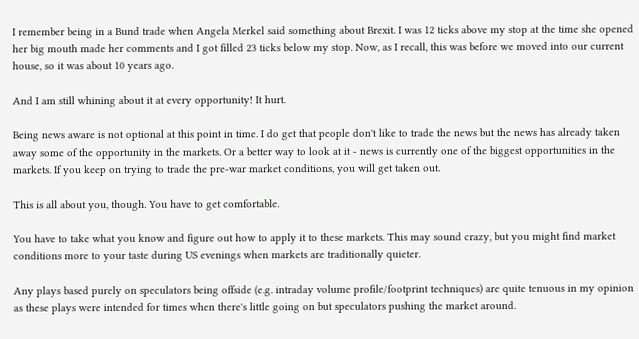I remember being in a Bund trade when Angela Merkel said something about Brexit. I was 12 ticks above my stop at the time she opened her big mouth made her comments and I got filled 23 ticks below my stop. Now, as I recall, this was before we moved into our current house, so it was about 10 years ago.

And I am still whining about it at every opportunity! It hurt.

Being news aware is not optional at this point in time. I do get that people don't like to trade the news but the news has already taken away some of the opportunity in the markets. Or a better way to look at it - news is currently one of the biggest opportunities in the markets. If you keep on trying to trade the pre-war market conditions, you will get taken out.

This is all about you, though. You have to get comfortable.

You have to take what you know and figure out how to apply it to these markets. This may sound crazy, but you might find market conditions more to your taste during US evenings when markets are traditionally quieter.

Any plays based purely on speculators being offside (e.g. intraday volume profile/footprint techniques) are quite tenuous in my opinion as these plays were intended for times when there's little going on but speculators pushing the market around.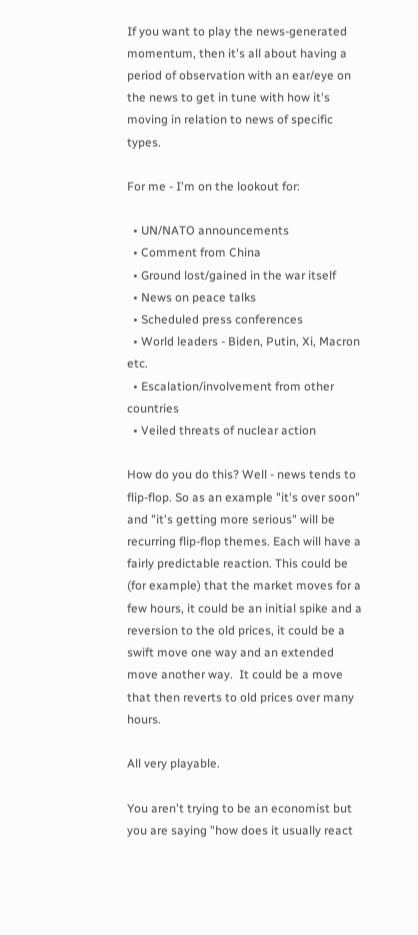If you want to play the news-generated momentum, then it's all about having a period of observation with an ear/eye on the news to get in tune with how it's moving in relation to news of specific types.

For me - I'm on the lookout for:

  • UN/NATO announcements
  • Comment from China
  • Ground lost/gained in the war itself
  • News on peace talks
  • Scheduled press conferences
  • World leaders - Biden, Putin, Xi, Macron etc.
  • Escalation/involvement from other countries
  • Veiled threats of nuclear action

How do you do this? Well - news tends to flip-flop. So as an example "it's over soon" and "it's getting more serious" will be recurring flip-flop themes. Each will have a fairly predictable reaction. This could be (for example) that the market moves for a few hours, it could be an initial spike and a reversion to the old prices, it could be a swift move one way and an extended move another way.  It could be a move that then reverts to old prices over many hours.

All very playable.

You aren't trying to be an economist but you are saying "how does it usually react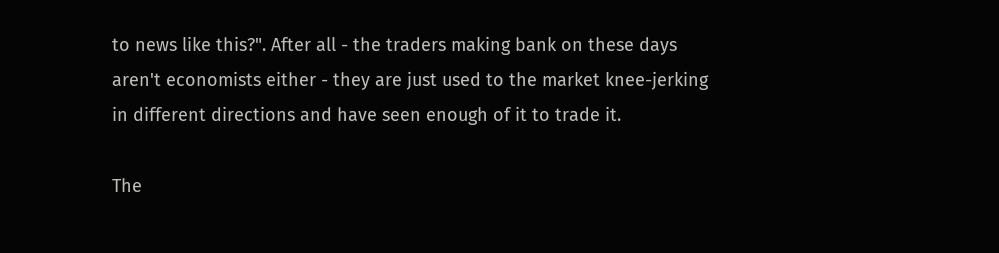to news like this?". After all - the traders making bank on these days aren't economists either - they are just used to the market knee-jerking in different directions and have seen enough of it to trade it.

The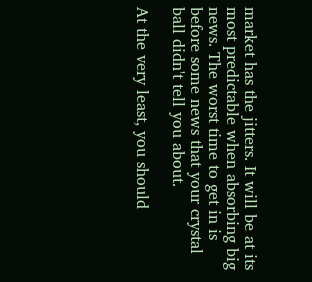market has the jitters. It will be at its most predictable when absorbing big news. The worst time to get in is before some news that your crystal ball didn't tell you about.

At the very least, you should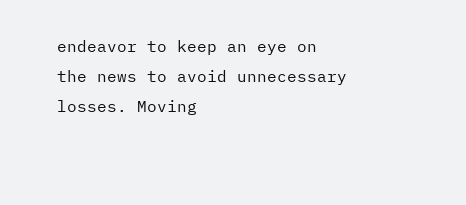endeavor to keep an eye on the news to avoid unnecessary losses. Moving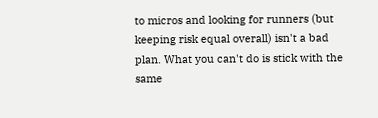to micros and looking for runners (but keeping risk equal overall) isn't a bad plan. What you can't do is stick with the same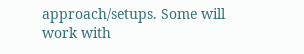approach/setups. Some will work with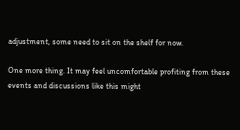adjustment, some need to sit on the shelf for now.

One more thing. It may feel uncomfortable profiting from these events and discussions like this might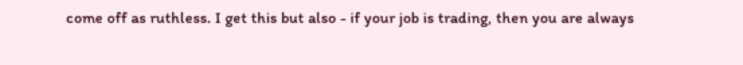come off as ruthless. I get this but also - if your job is trading, then you are always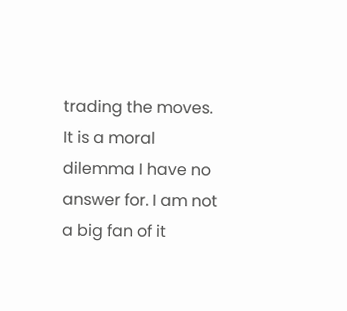trading the moves. It is a moral dilemma I have no answer for. I am not a big fan of it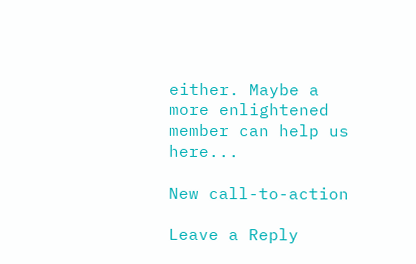either. Maybe a more enlightened member can help us here...

New call-to-action

Leave a Reply